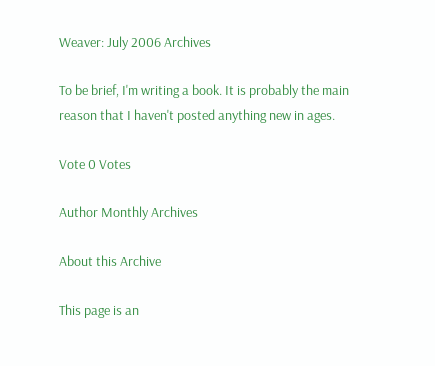Weaver: July 2006 Archives

To be brief, I'm writing a book. It is probably the main reason that I haven't posted anything new in ages.

Vote 0 Votes

Author Monthly Archives

About this Archive

This page is an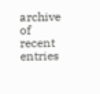archive of recent entries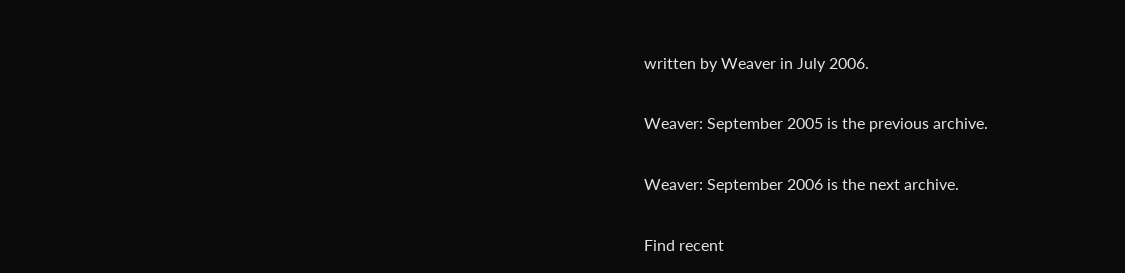written by Weaver in July 2006.

Weaver: September 2005 is the previous archive.

Weaver: September 2006 is the next archive.

Find recent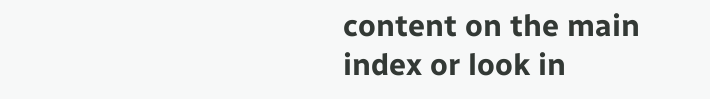content on the main index or look in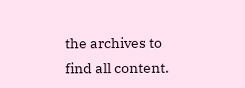the archives to find all content.